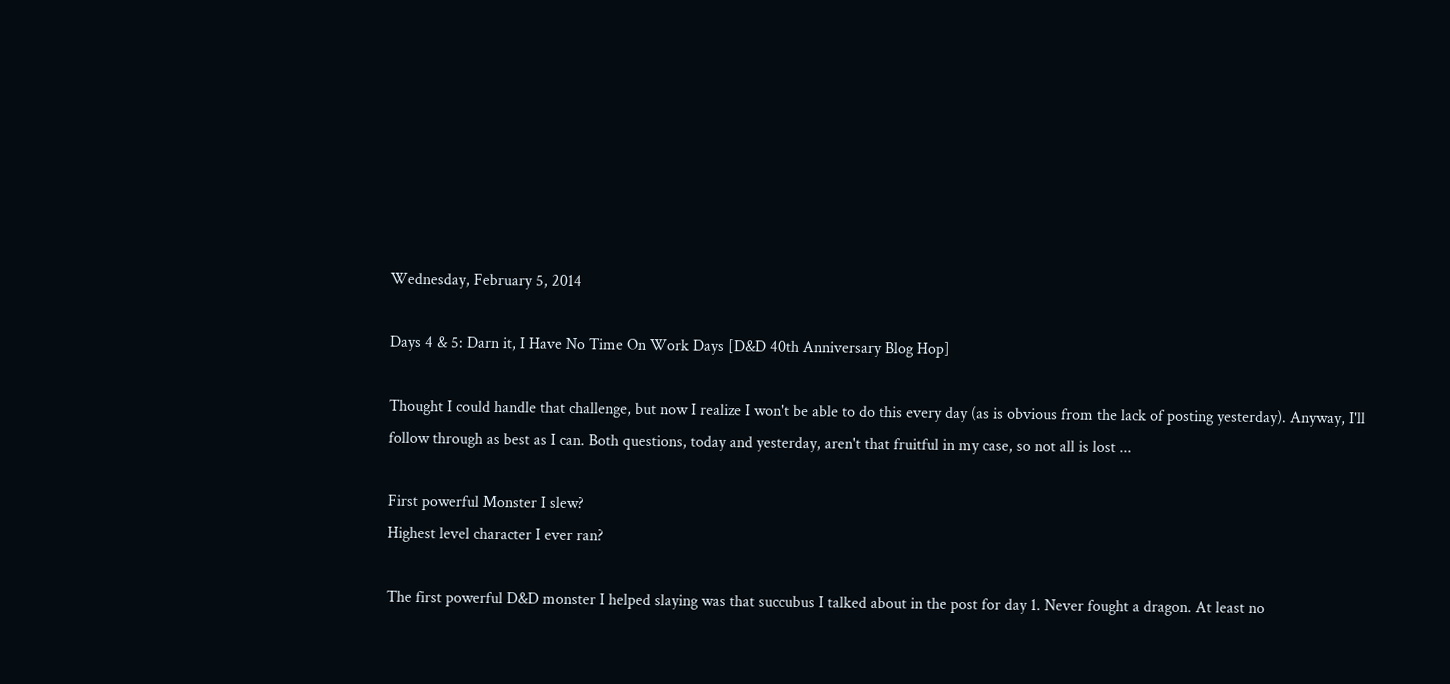Wednesday, February 5, 2014

Days 4 & 5: Darn it, I Have No Time On Work Days [D&D 40th Anniversary Blog Hop]

Thought I could handle that challenge, but now I realize I won't be able to do this every day (as is obvious from the lack of posting yesterday). Anyway, I'll follow through as best as I can. Both questions, today and yesterday, aren't that fruitful in my case, so not all is lost ...

First powerful Monster I slew?
Highest level character I ever ran?

The first powerful D&D monster I helped slaying was that succubus I talked about in the post for day 1. Never fought a dragon. At least no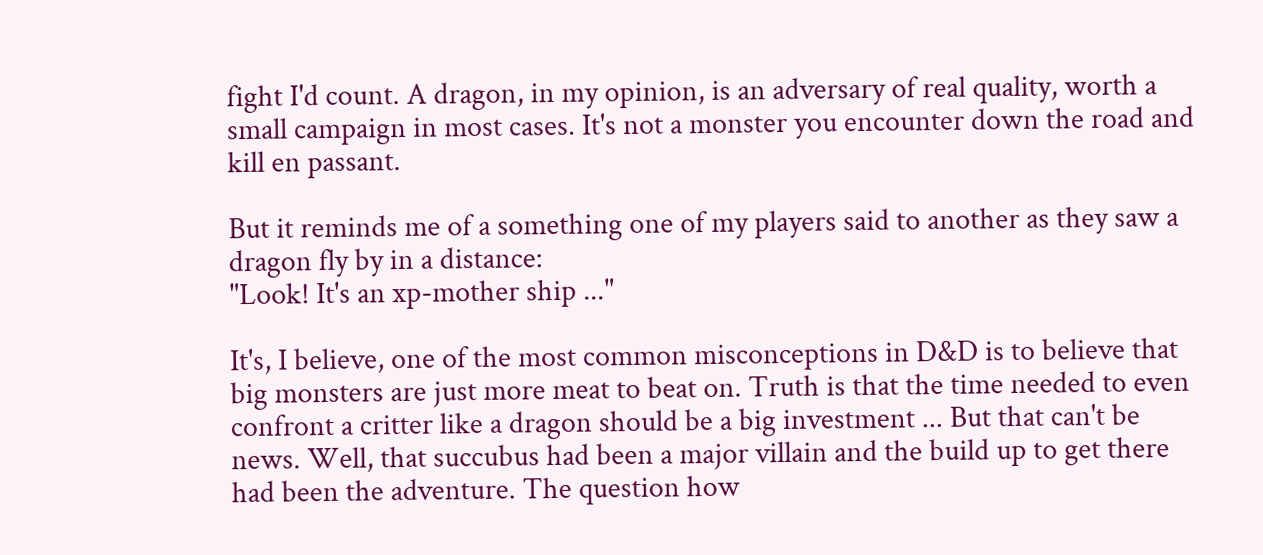fight I'd count. A dragon, in my opinion, is an adversary of real quality, worth a small campaign in most cases. It's not a monster you encounter down the road and kill en passant.

But it reminds me of a something one of my players said to another as they saw a dragon fly by in a distance:
"Look! It's an xp-mother ship ..."

It's, I believe, one of the most common misconceptions in D&D is to believe that big monsters are just more meat to beat on. Truth is that the time needed to even confront a critter like a dragon should be a big investment ... But that can't be news. Well, that succubus had been a major villain and the build up to get there had been the adventure. The question how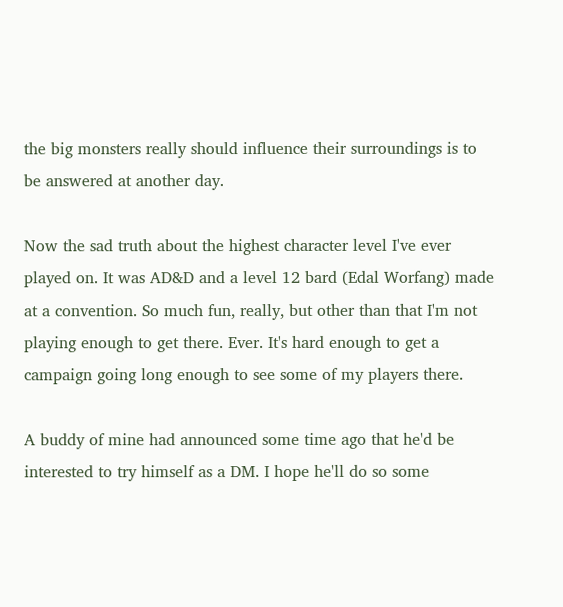the big monsters really should influence their surroundings is to be answered at another day.

Now the sad truth about the highest character level I've ever played on. It was AD&D and a level 12 bard (Edal Worfang) made at a convention. So much fun, really, but other than that I'm not playing enough to get there. Ever. It's hard enough to get a campaign going long enough to see some of my players there.

A buddy of mine had announced some time ago that he'd be interested to try himself as a DM. I hope he'll do so some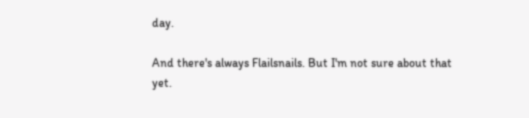day.

And there's always Flailsnails. But I'm not sure about that yet.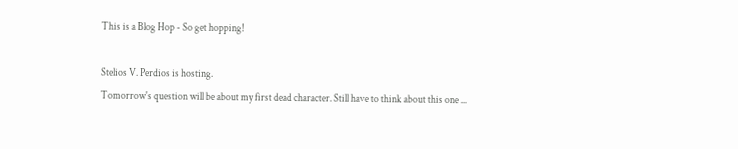This is a Blog Hop - So get hopping!

Stelios V. Perdios is hosting.
Tomorrow's question will be about my first dead character. Still have to think about this one ...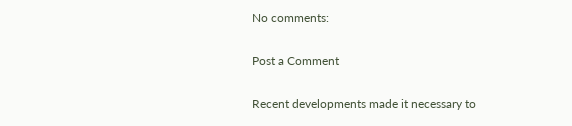No comments:

Post a Comment

Recent developments made it necessary to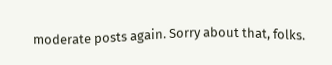moderate posts again. Sorry about that, folks.